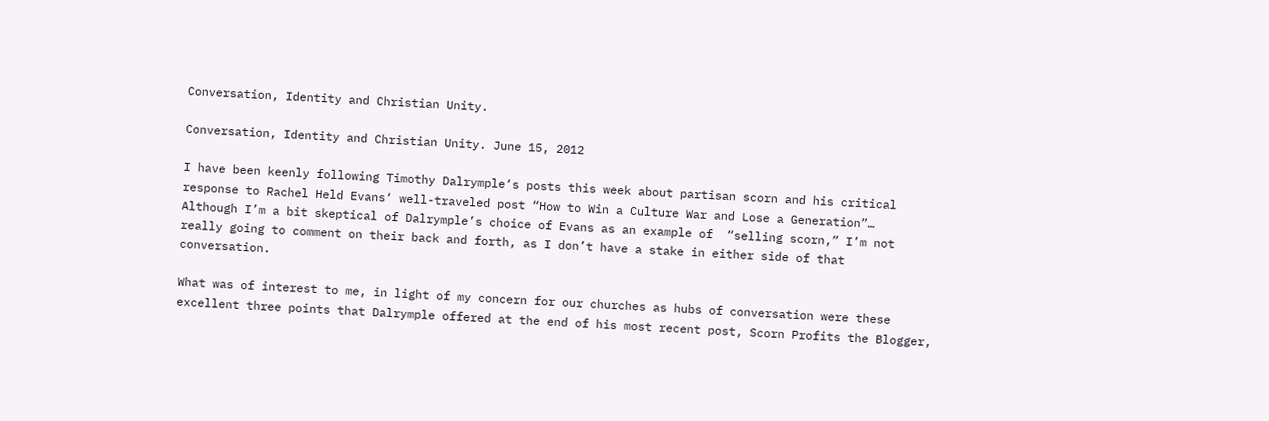Conversation, Identity and Christian Unity.

Conversation, Identity and Christian Unity. June 15, 2012

I have been keenly following Timothy Dalrymple‘s posts this week about partisan scorn and his critical response to Rachel Held Evans‘ well-traveled post “How to Win a Culture War and Lose a Generation”…  Although I’m a bit skeptical of Dalrymple’s choice of Evans as an example of  “selling scorn,” I’m not really going to comment on their back and forth, as I don’t have a stake in either side of that conversation.

What was of interest to me, in light of my concern for our churches as hubs of conversation were these excellent three points that Dalrymple offered at the end of his most recent post, Scorn Profits the Blogger,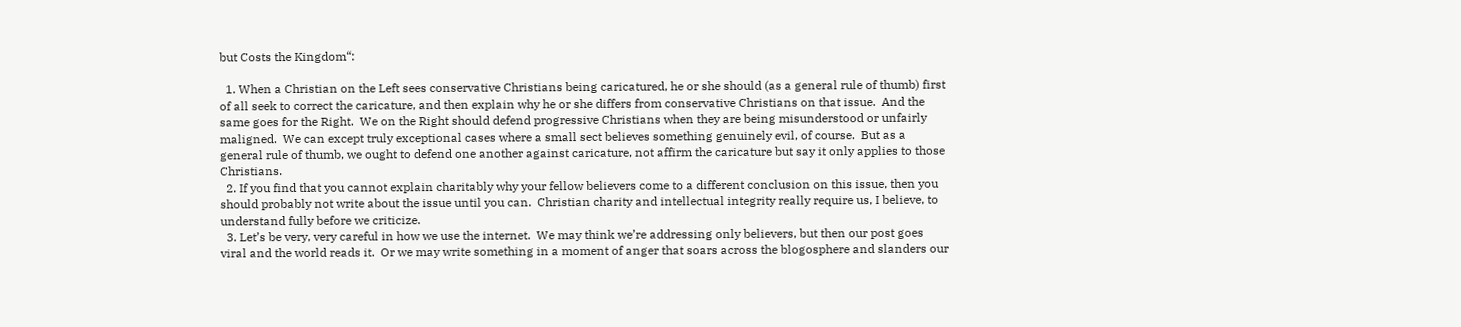but Costs the Kingdom“:

  1. When a Christian on the Left sees conservative Christians being caricatured, he or she should (as a general rule of thumb) first of all seek to correct the caricature, and then explain why he or she differs from conservative Christians on that issue.  And the same goes for the Right.  We on the Right should defend progressive Christians when they are being misunderstood or unfairly maligned.  We can except truly exceptional cases where a small sect believes something genuinely evil, of course.  But as a general rule of thumb, we ought to defend one another against caricature, not affirm the caricature but say it only applies to those Christians.
  2. If you find that you cannot explain charitably why your fellow believers come to a different conclusion on this issue, then you should probably not write about the issue until you can.  Christian charity and intellectual integrity really require us, I believe, to understand fully before we criticize.
  3. Let’s be very, very careful in how we use the internet.  We may think we’re addressing only believers, but then our post goes viral and the world reads it.  Or we may write something in a moment of anger that soars across the blogosphere and slanders our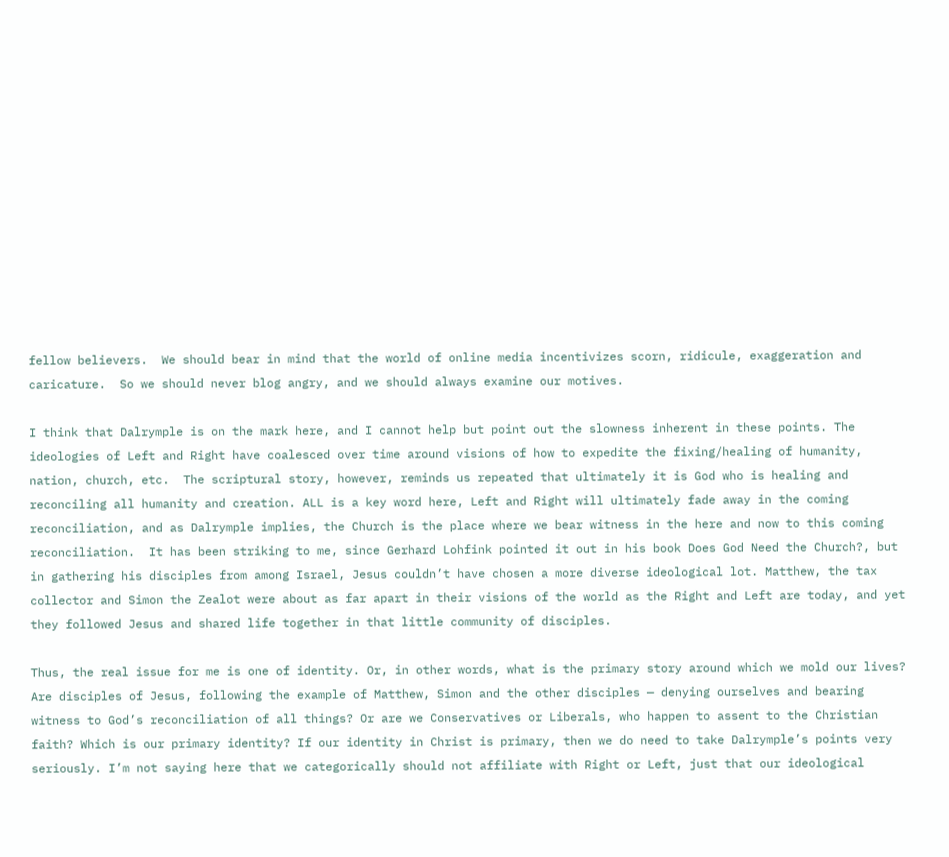fellow believers.  We should bear in mind that the world of online media incentivizes scorn, ridicule, exaggeration and caricature.  So we should never blog angry, and we should always examine our motives.

I think that Dalrymple is on the mark here, and I cannot help but point out the slowness inherent in these points. The ideologies of Left and Right have coalesced over time around visions of how to expedite the fixing/healing of humanity, nation, church, etc.  The scriptural story, however, reminds us repeated that ultimately it is God who is healing and reconciling all humanity and creation. ALL is a key word here, Left and Right will ultimately fade away in the coming reconciliation, and as Dalrymple implies, the Church is the place where we bear witness in the here and now to this coming reconciliation.  It has been striking to me, since Gerhard Lohfink pointed it out in his book Does God Need the Church?, but in gathering his disciples from among Israel, Jesus couldn’t have chosen a more diverse ideological lot. Matthew, the tax collector and Simon the Zealot were about as far apart in their visions of the world as the Right and Left are today, and yet they followed Jesus and shared life together in that little community of disciples.

Thus, the real issue for me is one of identity. Or, in other words, what is the primary story around which we mold our lives? Are disciples of Jesus, following the example of Matthew, Simon and the other disciples — denying ourselves and bearing witness to God’s reconciliation of all things? Or are we Conservatives or Liberals, who happen to assent to the Christian faith? Which is our primary identity? If our identity in Christ is primary, then we do need to take Dalrymple’s points very seriously. I’m not saying here that we categorically should not affiliate with Right or Left, just that our ideological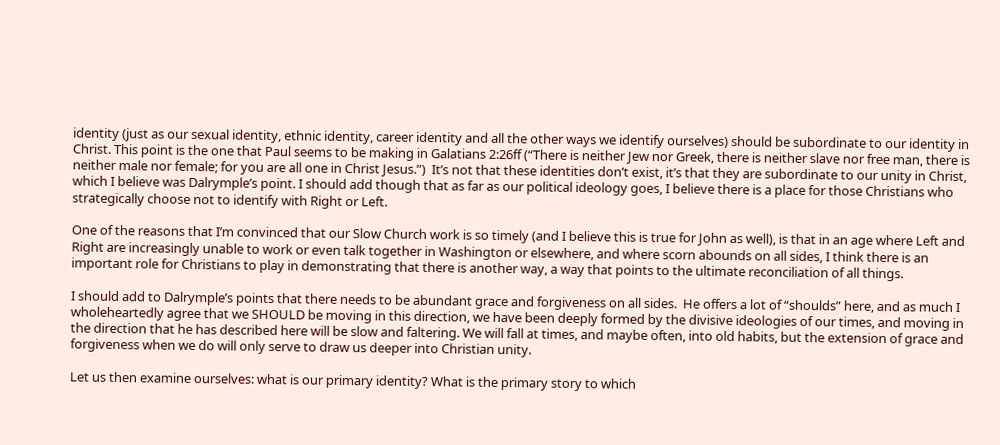identity (just as our sexual identity, ethnic identity, career identity and all the other ways we identify ourselves) should be subordinate to our identity in Christ. This point is the one that Paul seems to be making in Galatians 2:26ff (“There is neither Jew nor Greek, there is neither slave nor free man, there is neither male nor female; for you are all one in Christ Jesus.”)  It’s not that these identities don’t exist, it’s that they are subordinate to our unity in Christ, which I believe was Dalrymple’s point. I should add though that as far as our political ideology goes, I believe there is a place for those Christians who strategically choose not to identify with Right or Left.

One of the reasons that I’m convinced that our Slow Church work is so timely (and I believe this is true for John as well), is that in an age where Left and Right are increasingly unable to work or even talk together in Washington or elsewhere, and where scorn abounds on all sides, I think there is an important role for Christians to play in demonstrating that there is another way, a way that points to the ultimate reconciliation of all things.

I should add to Dalrymple’s points that there needs to be abundant grace and forgiveness on all sides.  He offers a lot of “shoulds” here, and as much I wholeheartedly agree that we SHOULD be moving in this direction, we have been deeply formed by the divisive ideologies of our times, and moving in the direction that he has described here will be slow and faltering. We will fall at times, and maybe often, into old habits, but the extension of grace and forgiveness when we do will only serve to draw us deeper into Christian unity.

Let us then examine ourselves: what is our primary identity? What is the primary story to which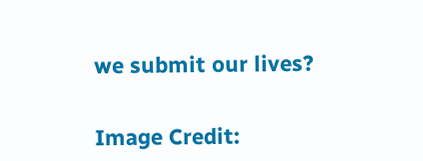we submit our lives?


Image Credit: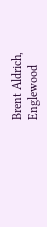Brent Aldrich, Englewood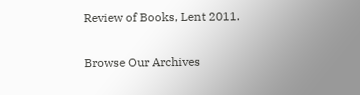Review of Books, Lent 2011.

Browse Our Archives